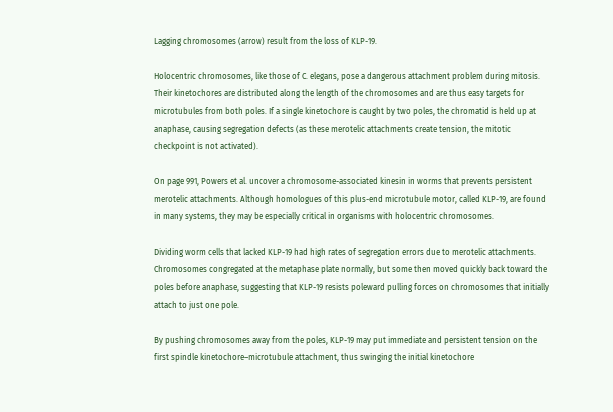Lagging chromosomes (arrow) result from the loss of KLP-19.

Holocentric chromosomes, like those of C. elegans, pose a dangerous attachment problem during mitosis. Their kinetochores are distributed along the length of the chromosomes and are thus easy targets for microtubules from both poles. If a single kinetochore is caught by two poles, the chromatid is held up at anaphase, causing segregation defects (as these merotelic attachments create tension, the mitotic checkpoint is not activated).

On page 991, Powers et al. uncover a chromosome-associated kinesin in worms that prevents persistent merotelic attachments. Although homologues of this plus-end microtubule motor, called KLP-19, are found in many systems, they may be especially critical in organisms with holocentric chromosomes.

Dividing worm cells that lacked KLP-19 had high rates of segregation errors due to merotelic attachments. Chromosomes congregated at the metaphase plate normally, but some then moved quickly back toward the poles before anaphase, suggesting that KLP-19 resists poleward pulling forces on chromosomes that initially attach to just one pole.

By pushing chromosomes away from the poles, KLP-19 may put immediate and persistent tension on the first spindle kinetochore–microtubule attachment, thus swinging the initial kinetochore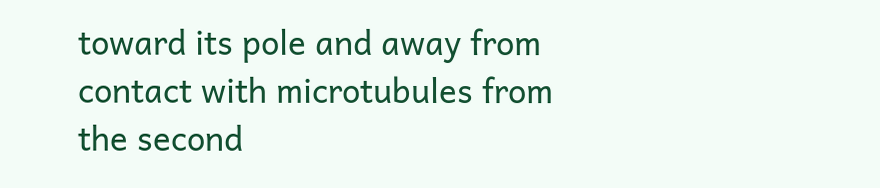toward its pole and away from contact with microtubules from the second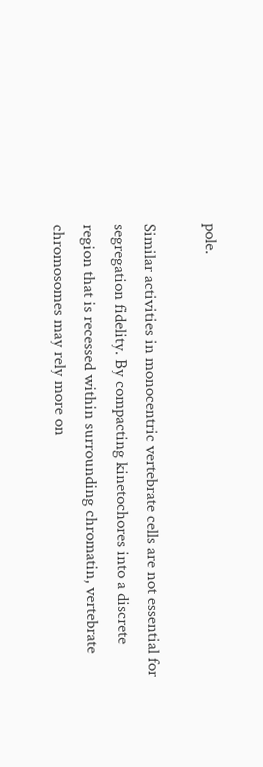pole.

Similar activities in monocentric vertebrate cells are not essential for segregation fidelity. By compacting kinetochores into a discrete region that is recessed within surrounding chromatin, vertebrate chromosomes may rely more on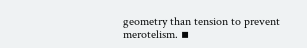geometry than tension to prevent merotelism. ▪